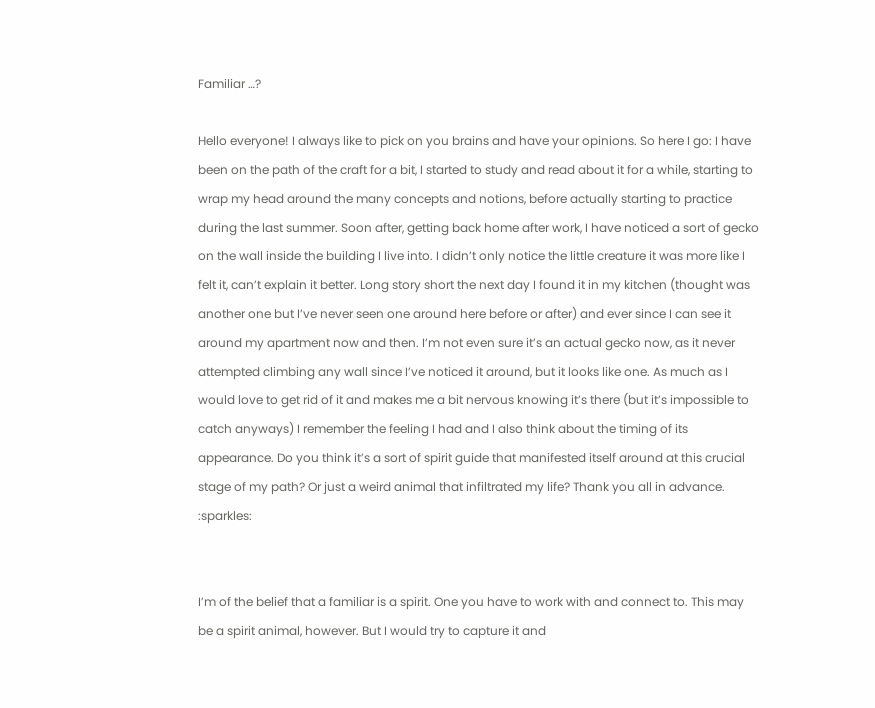Familiar …?

Hello everyone! I always like to pick on you brains and have your opinions. So here I go: I have been on the path of the craft for a bit, I started to study and read about it for a while, starting to wrap my head around the many concepts and notions, before actually starting to practice during the last summer. Soon after, getting back home after work, I have noticed a sort of gecko on the wall inside the building I live into. I didn’t only notice the little creature it was more like I felt it, can’t explain it better. Long story short the next day I found it in my kitchen (thought was another one but I’ve never seen one around here before or after) and ever since I can see it around my apartment now and then. I’m not even sure it’s an actual gecko now, as it never attempted climbing any wall since I’ve noticed it around, but it looks like one. As much as I would love to get rid of it and makes me a bit nervous knowing it’s there (but it’s impossible to catch anyways) I remember the feeling I had and I also think about the timing of its appearance. Do you think it’s a sort of spirit guide that manifested itself around at this crucial stage of my path? Or just a weird animal that infiltrated my life? Thank you all in advance. :sparkles:


I’m of the belief that a familiar is a spirit. One you have to work with and connect to. This may be a spirit animal, however. But I would try to capture it and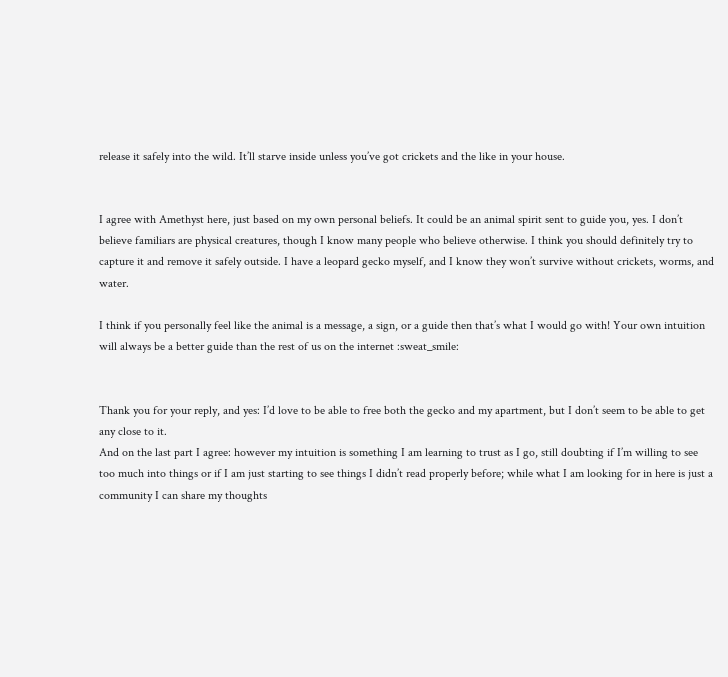release it safely into the wild. It’ll starve inside unless you’ve got crickets and the like in your house.


I agree with Amethyst here, just based on my own personal beliefs. It could be an animal spirit sent to guide you, yes. I don’t believe familiars are physical creatures, though I know many people who believe otherwise. I think you should definitely try to capture it and remove it safely outside. I have a leopard gecko myself, and I know they won’t survive without crickets, worms, and water.

I think if you personally feel like the animal is a message, a sign, or a guide then that’s what I would go with! Your own intuition will always be a better guide than the rest of us on the internet :sweat_smile:


Thank you for your reply, and yes: I’d love to be able to free both the gecko and my apartment, but I don’t seem to be able to get any close to it.
And on the last part I agree: however my intuition is something I am learning to trust as I go, still doubting if I’m willing to see too much into things or if I am just starting to see things I didn’t read properly before; while what I am looking for in here is just a community I can share my thoughts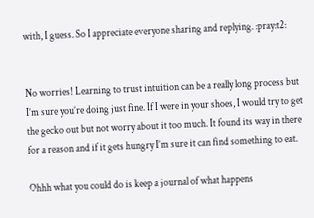with, I guess. So I appreciate everyone sharing and replying. :pray:t2:


No worries! Learning to trust intuition can be a really long process but I’m sure you’re doing just fine. If I were in your shoes, I would try to get the gecko out but not worry about it too much. It found its way in there for a reason and if it gets hungry I’m sure it can find something to eat.

Ohhh what you could do is keep a journal of what happens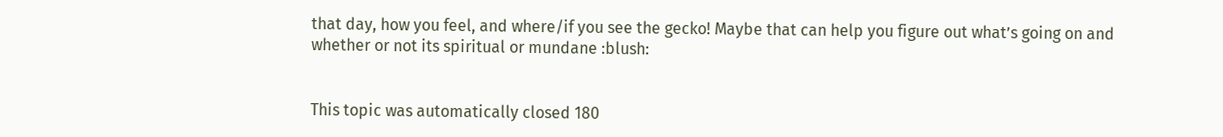that day, how you feel, and where/if you see the gecko! Maybe that can help you figure out what’s going on and whether or not its spiritual or mundane :blush:


This topic was automatically closed 180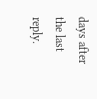days after the last reply.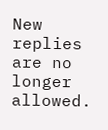New replies are no longer allowed.